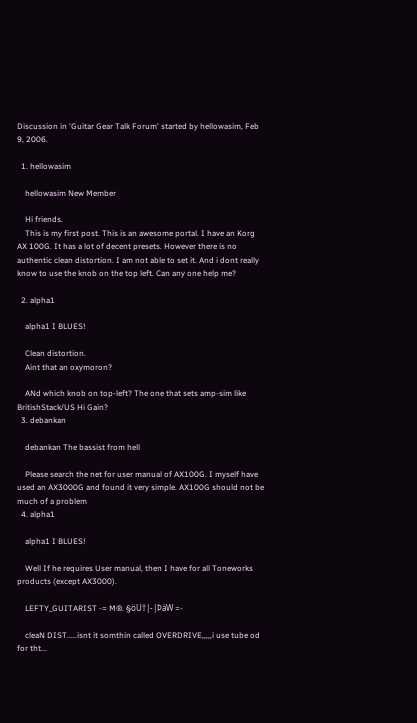Discussion in 'Guitar Gear Talk Forum' started by hellowasim, Feb 9, 2006.

  1. hellowasim

    hellowasim New Member

    Hi friends.
    This is my first post. This is an awesome portal. I have an Korg AX 100G. It has a lot of decent presets. However there is no authentic clean distortion. I am not able to set it. And i dont really know to use the knob on the top left. Can any one help me?

  2. alpha1

    alpha1 I BLUES!

    Clean distortion.
    Aint that an oxymoron?

    ANd which knob on top-left? The one that sets amp-sim like BritishStack/US Hi Gain?
  3. debankan

    debankan The bassist from hell

    Please search the net for user manual of AX100G. I myself have used an AX3000G and found it very simple. AX100G should not be much of a problem
  4. alpha1

    alpha1 I BLUES!

    Well If he requires User manual, then I have for all Toneworks products (except AX3000).

    LEFTY_GUITARIST -= M®. §öU†|-|ÞäW =-

    cleaN DIST.....isnt it somthin called OVERDRIVE,,,,,i use tube od for tht...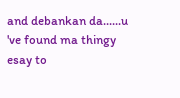and debankan da......u 've found ma thingy esay to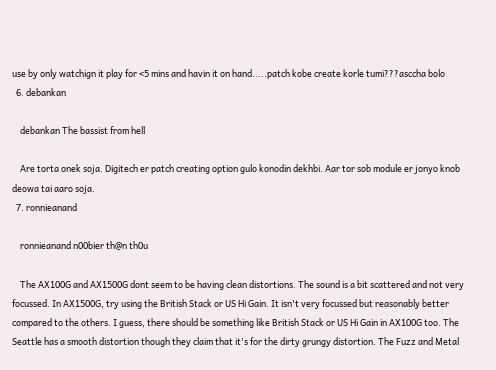use by only watchign it play for <5 mins and havin it on hand.....patch kobe create korle tumi???asccha bolo
  6. debankan

    debankan The bassist from hell

    Are torta onek soja. Digitech er patch creating option gulo konodin dekhbi. Aar tor sob module er jonyo knob deowa tai aaro soja.
  7. ronnieanand

    ronnieanand n00bier th@n th0u

    The AX100G and AX1500G dont seem to be having clean distortions. The sound is a bit scattered and not very focussed. In AX1500G, try using the British Stack or US Hi Gain. It isn't very focussed but reasonably better compared to the others. I guess, there should be something like British Stack or US Hi Gain in AX100G too. The Seattle has a smooth distortion though they claim that it's for the dirty grungy distortion. The Fuzz and Metal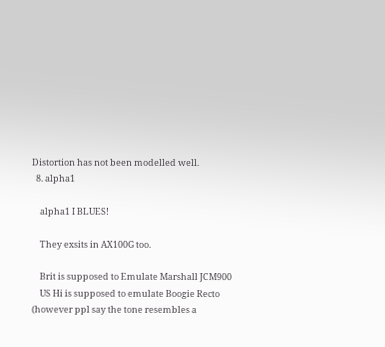Distortion has not been modelled well.
  8. alpha1

    alpha1 I BLUES!

    They exsits in AX100G too.

    Brit is supposed to Emulate Marshall JCM900
    US Hi is supposed to emulate Boogie Recto (however ppl say the tone resembles a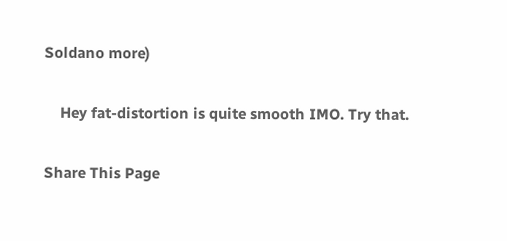Soldano more)

    Hey fat-distortion is quite smooth IMO. Try that.

Share This Page